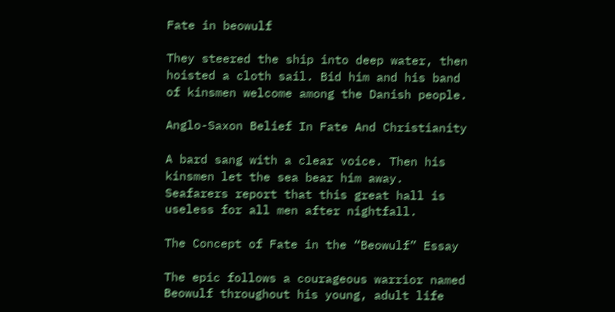Fate in beowulf

They steered the ship into deep water, then hoisted a cloth sail. Bid him and his band of kinsmen welcome among the Danish people.

Anglo-Saxon Belief In Fate And Christianity

A bard sang with a clear voice. Then his kinsmen let the sea bear him away. Seafarers report that this great hall is useless for all men after nightfall.

The Concept of Fate in the “Beowulf” Essay

The epic follows a courageous warrior named Beowulf throughout his young, adult life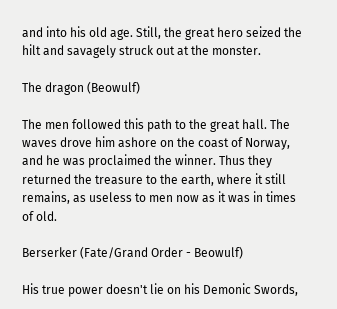and into his old age. Still, the great hero seized the hilt and savagely struck out at the monster.

The dragon (Beowulf)

The men followed this path to the great hall. The waves drove him ashore on the coast of Norway, and he was proclaimed the winner. Thus they returned the treasure to the earth, where it still remains, as useless to men now as it was in times of old.

Berserker (Fate/Grand Order - Beowulf)

His true power doesn't lie on his Demonic Swords,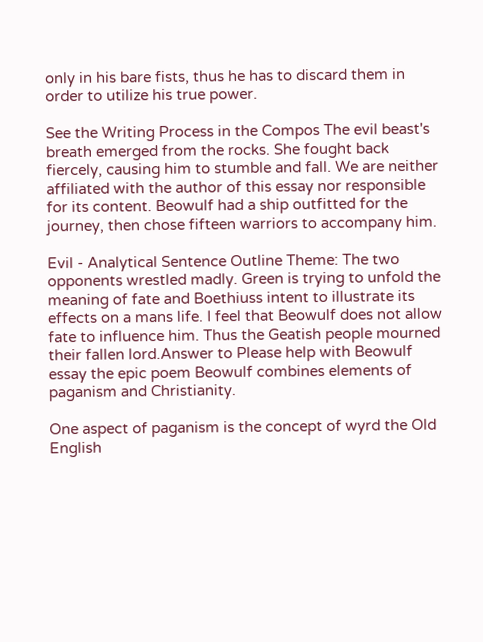only in his bare fists, thus he has to discard them in order to utilize his true power.

See the Writing Process in the Compos The evil beast's breath emerged from the rocks. She fought back fiercely, causing him to stumble and fall. We are neither affiliated with the author of this essay nor responsible for its content. Beowulf had a ship outfitted for the journey, then chose fifteen warriors to accompany him.

Evil - Analytical Sentence Outline Theme: The two opponents wrestled madly. Green is trying to unfold the meaning of fate and Boethiuss intent to illustrate its effects on a mans life. I feel that Beowulf does not allow fate to influence him. Thus the Geatish people mourned their fallen lord.Answer to Please help with Beowulf essay the epic poem Beowulf combines elements of paganism and Christianity.

One aspect of paganism is the concept of wyrd the Old English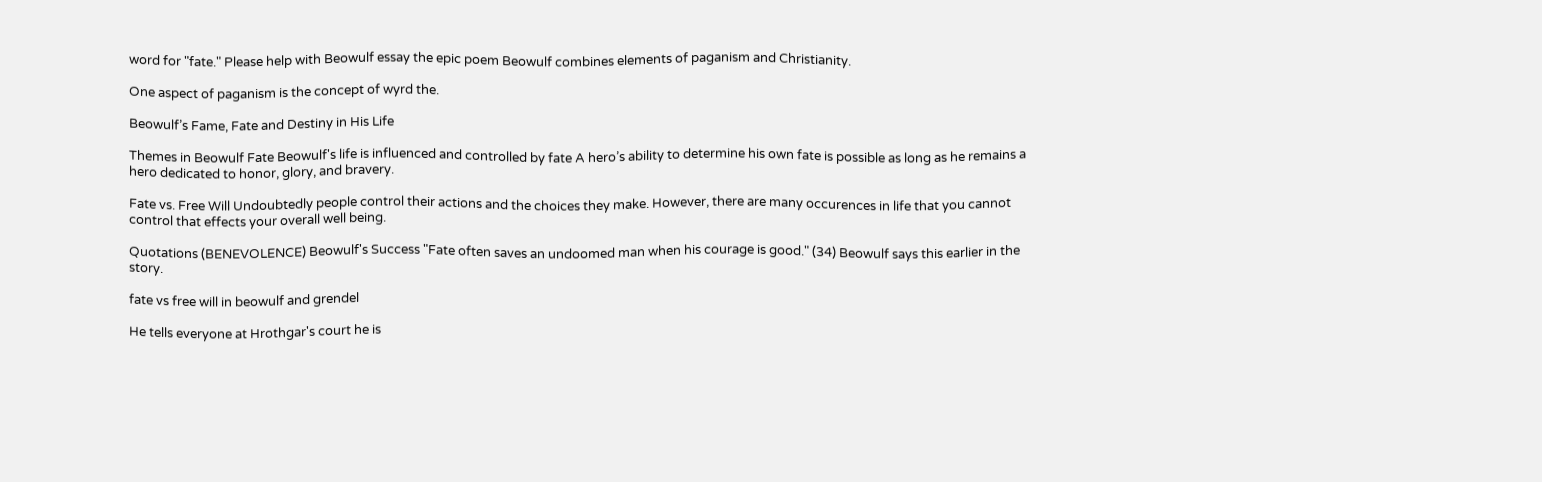word for "fate." Please help with Beowulf essay the epic poem Beowulf combines elements of paganism and Christianity.

One aspect of paganism is the concept of wyrd the.

Beowulf’s Fame, Fate and Destiny in His Life

Themes in Beowulf Fate Beowulf's life is influenced and controlled by fate A hero’s ability to determine his own fate is possible as long as he remains a hero dedicated to honor, glory, and bravery.

Fate vs. Free Will Undoubtedly people control their actions and the choices they make. However, there are many occurences in life that you cannot control that effects your overall well being.

Quotations (BENEVOLENCE) Beowulf's Success "Fate often saves an undoomed man when his courage is good." (34) Beowulf says this earlier in the story.

fate vs free will in beowulf and grendel

He tells everyone at Hrothgar's court he is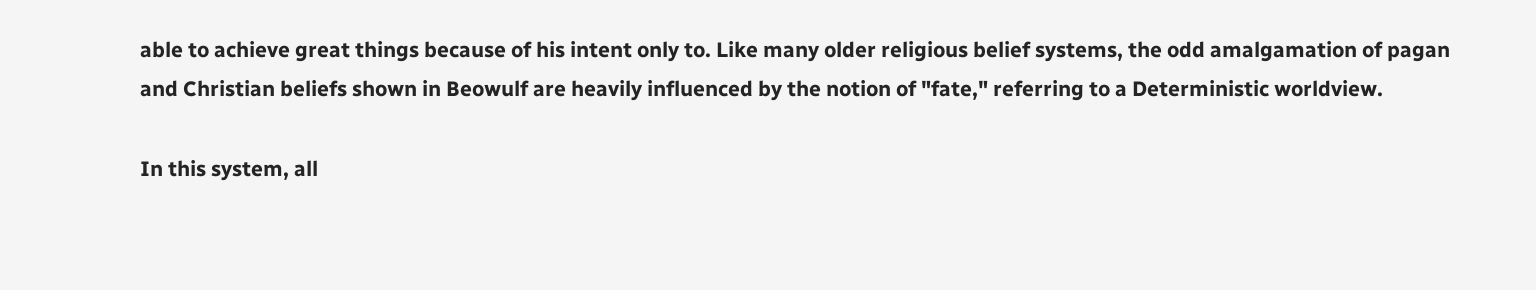able to achieve great things because of his intent only to. Like many older religious belief systems, the odd amalgamation of pagan and Christian beliefs shown in Beowulf are heavily influenced by the notion of "fate," referring to a Deterministic worldview.

In this system, all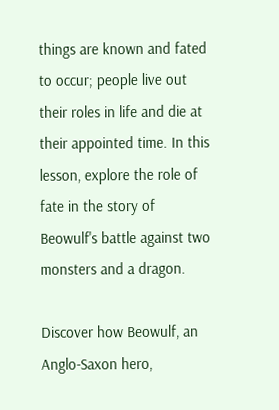things are known and fated to occur; people live out their roles in life and die at their appointed time. In this lesson, explore the role of fate in the story of Beowulf's battle against two monsters and a dragon.

Discover how Beowulf, an Anglo-Saxon hero,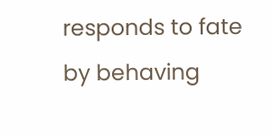responds to fate by behaving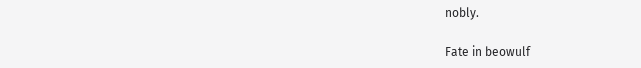nobly.

Fate in beowulf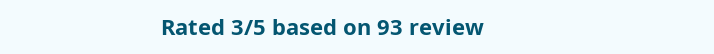Rated 3/5 based on 93 review